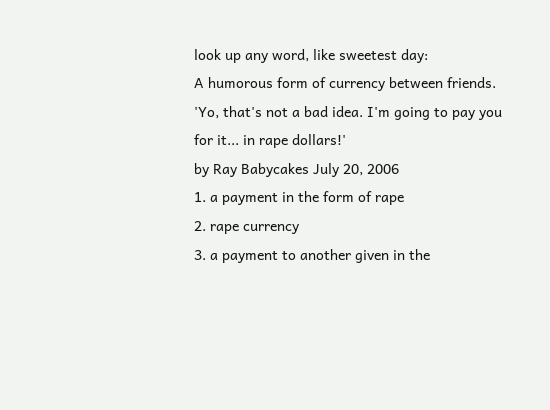look up any word, like sweetest day:
A humorous form of currency between friends.
'Yo, that's not a bad idea. I'm going to pay you for it... in rape dollars!'
by Ray Babycakes July 20, 2006
1. a payment in the form of rape
2. rape currency
3. a payment to another given in the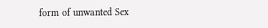form of unwanted Sex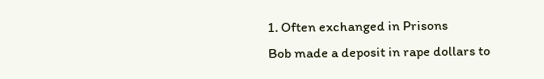1. Often exchanged in Prisons
Bob made a deposit in rape dollars to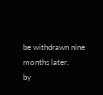be withdrawn nine months later.
by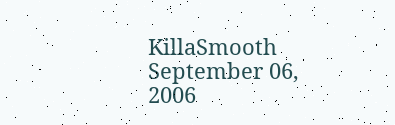KillaSmooth September 06, 2006